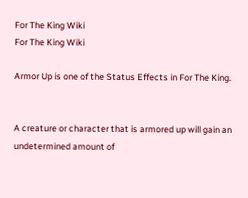For The King Wiki
For The King Wiki

Armor Up is one of the Status Effects in For The King.


A creature or character that is armored up will gain an undetermined amount of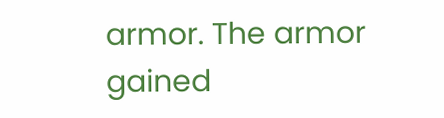armor. The armor gained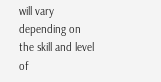will vary depending on the skill and level of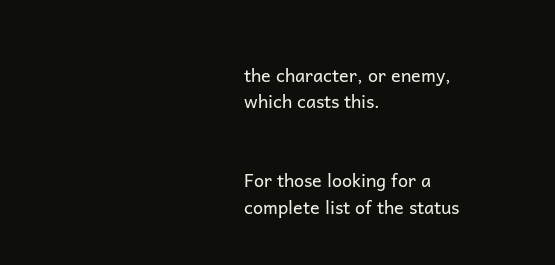the character, or enemy, which casts this.


For those looking for a complete list of the status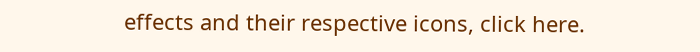effects and their respective icons, click here.